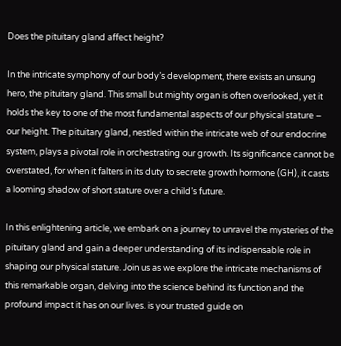Does the pituitary gland affect height?

In the intricate symphony of our body’s development, there exists an unsung hero, the pituitary gland. This small but mighty organ is often overlooked, yet it holds the key to one of the most fundamental aspects of our physical stature – our height. The pituitary gland, nestled within the intricate web of our endocrine system, plays a pivotal role in orchestrating our growth. Its significance cannot be overstated, for when it falters in its duty to secrete growth hormone (GH), it casts a looming shadow of short stature over a child’s future.

In this enlightening article, we embark on a journey to unravel the mysteries of the pituitary gland and gain a deeper understanding of its indispensable role in shaping our physical stature. Join us as we explore the intricate mechanisms of this remarkable organ, delving into the science behind its function and the profound impact it has on our lives. is your trusted guide on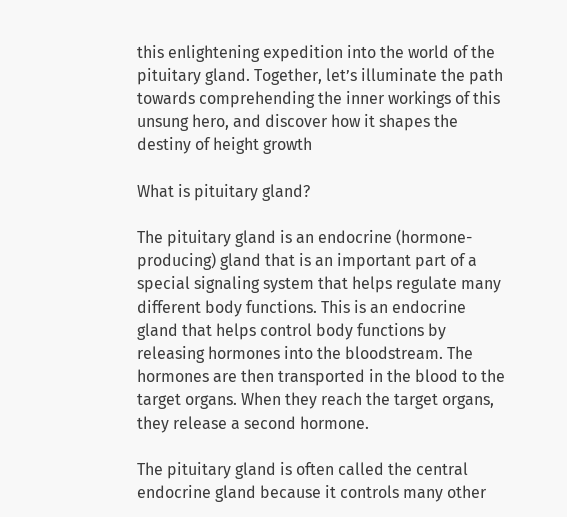this enlightening expedition into the world of the pituitary gland. Together, let’s illuminate the path towards comprehending the inner workings of this unsung hero, and discover how it shapes the destiny of height growth

What is pituitary gland?

The pituitary gland is an endocrine (hormone-producing) gland that is an important part of a special signaling system that helps regulate many different body functions. This is an endocrine gland that helps control body functions by releasing hormones into the bloodstream. The hormones are then transported in the blood to the target organs. When they reach the target organs, they release a second hormone.

The pituitary gland is often called the central endocrine gland because it controls many other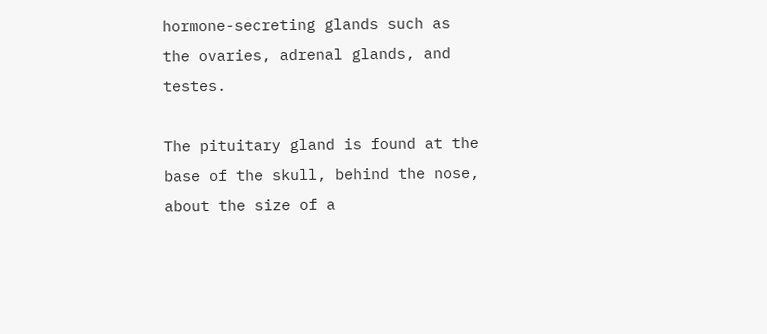hormone-secreting glands such as the ovaries, adrenal glands, and testes.

The pituitary gland is found at the base of the skull, behind the nose, about the size of a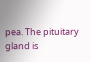pea. The pituitary gland is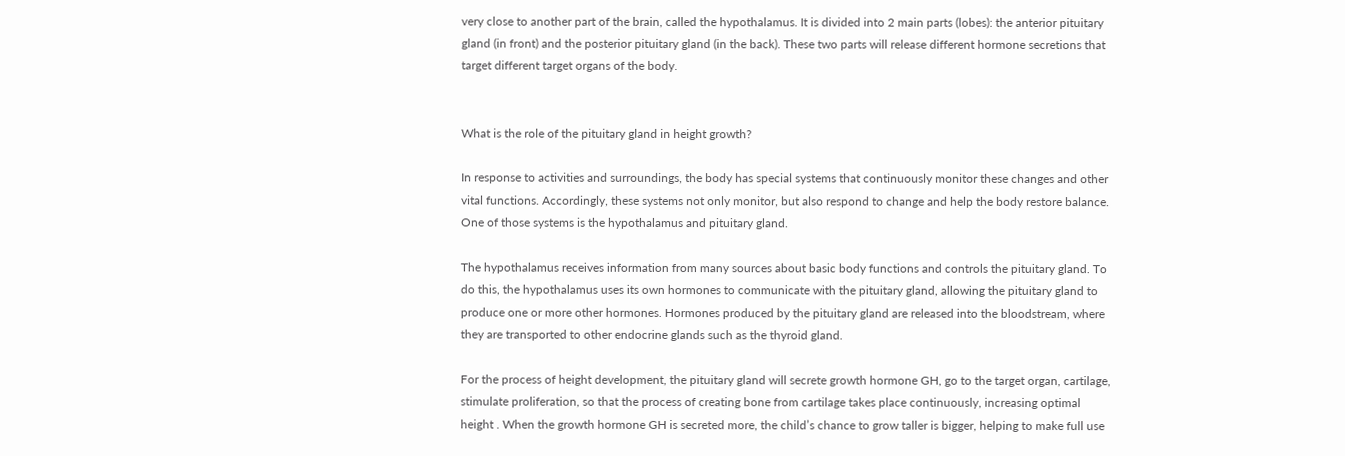very close to another part of the brain, called the hypothalamus. It is divided into 2 main parts (lobes): the anterior pituitary gland (in front) and the posterior pituitary gland (in the back). These two parts will release different hormone secretions that target different target organs of the body.


What is the role of the pituitary gland in height growth?

In response to activities and surroundings, the body has special systems that continuously monitor these changes and other vital functions. Accordingly, these systems not only monitor, but also respond to change and help the body restore balance. One of those systems is the hypothalamus and pituitary gland.

The hypothalamus receives information from many sources about basic body functions and controls the pituitary gland. To do this, the hypothalamus uses its own hormones to communicate with the pituitary gland, allowing the pituitary gland to produce one or more other hormones. Hormones produced by the pituitary gland are released into the bloodstream, where they are transported to other endocrine glands such as the thyroid gland.

For the process of height development, the pituitary gland will secrete growth hormone GH, go to the target organ, cartilage, stimulate proliferation, so that the process of creating bone from cartilage takes place continuously, increasing optimal height . When the growth hormone GH is secreted more, the child’s chance to grow taller is bigger, helping to make full use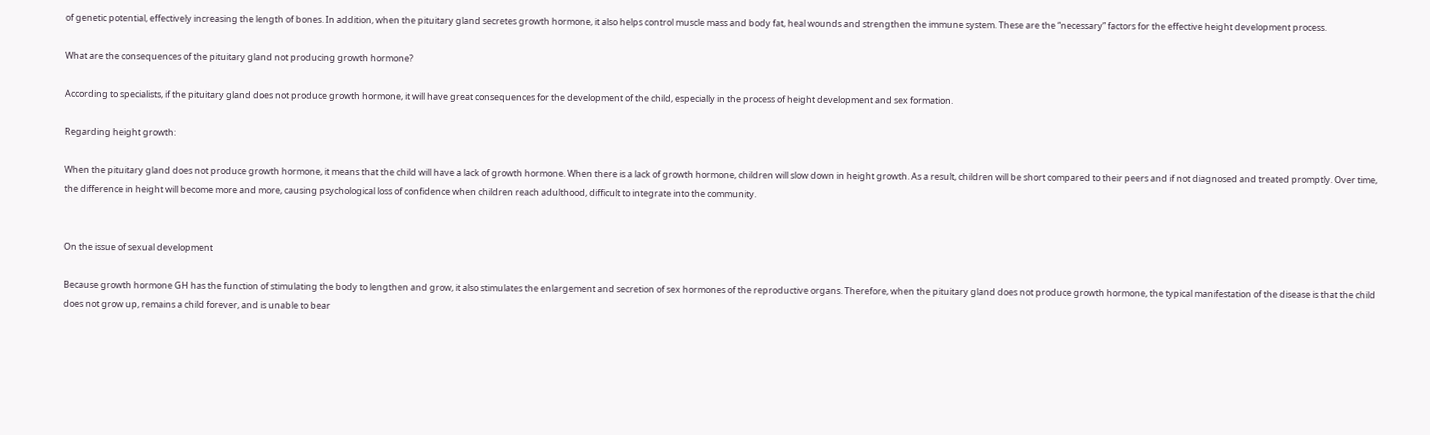of genetic potential, effectively increasing the length of bones. In addition, when the pituitary gland secretes growth hormone, it also helps control muscle mass and body fat, heal wounds and strengthen the immune system. These are the “necessary” factors for the effective height development process.

What are the consequences of the pituitary gland not producing growth hormone?

According to specialists, if the pituitary gland does not produce growth hormone, it will have great consequences for the development of the child, especially in the process of height development and sex formation.

Regarding height growth:

When the pituitary gland does not produce growth hormone, it means that the child will have a lack of growth hormone. When there is a lack of growth hormone, children will slow down in height growth. As a result, children will be short compared to their peers and if not diagnosed and treated promptly. Over time, the difference in height will become more and more, causing psychological loss of confidence when children reach adulthood, difficult to integrate into the community.


On the issue of sexual development

Because growth hormone GH has the function of stimulating the body to lengthen and grow, it also stimulates the enlargement and secretion of sex hormones of the reproductive organs. Therefore, when the pituitary gland does not produce growth hormone, the typical manifestation of the disease is that the child does not grow up, remains a child forever, and is unable to bear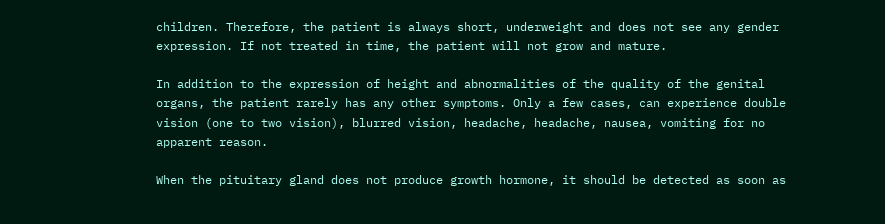children. Therefore, the patient is always short, underweight and does not see any gender expression. If not treated in time, the patient will not grow and mature.

In addition to the expression of height and abnormalities of the quality of the genital organs, the patient rarely has any other symptoms. Only a few cases, can experience double vision (one to two vision), blurred vision, headache, headache, nausea, vomiting for no apparent reason.

When the pituitary gland does not produce growth hormone, it should be detected as soon as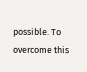possible. To overcome this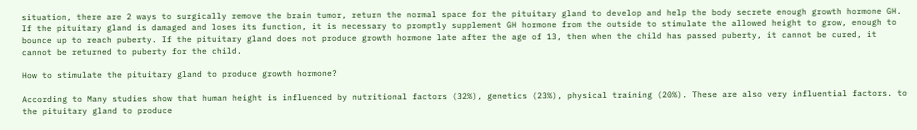situation, there are 2 ways to surgically remove the brain tumor, return the normal space for the pituitary gland to develop and help the body secrete enough growth hormone GH. If the pituitary gland is damaged and loses its function, it is necessary to promptly supplement GH hormone from the outside to stimulate the allowed height to grow, enough to bounce up to reach puberty. If the pituitary gland does not produce growth hormone late after the age of 13, then when the child has passed puberty, it cannot be cured, it cannot be returned to puberty for the child.

How to stimulate the pituitary gland to produce growth hormone?

According to Many studies show that human height is influenced by nutritional factors (32%), genetics (23%), physical training (20%). These are also very influential factors. to the pituitary gland to produce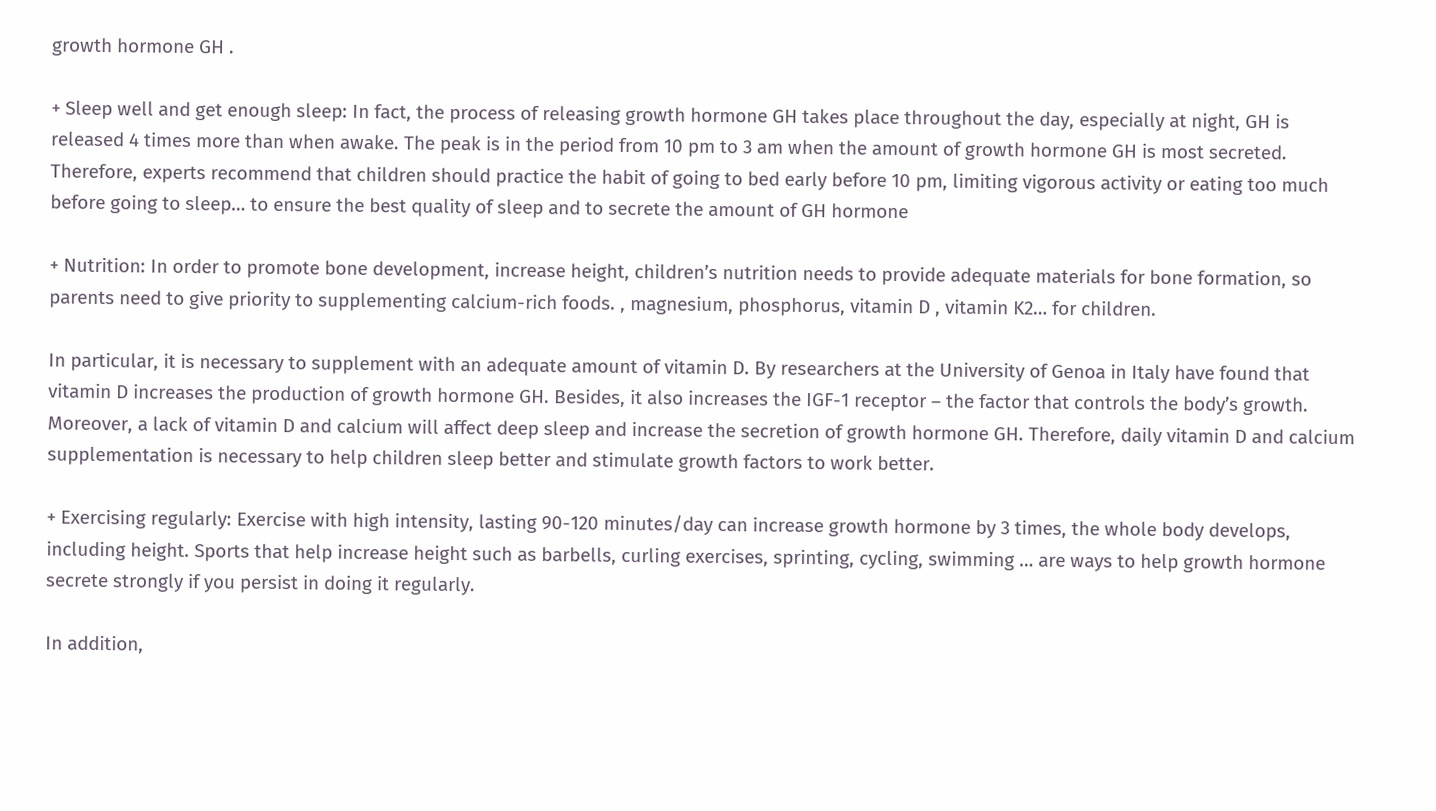growth hormone GH .

+ Sleep well and get enough sleep: In fact, the process of releasing growth hormone GH takes place throughout the day, especially at night, GH is released 4 times more than when awake. The peak is in the period from 10 pm to 3 am when the amount of growth hormone GH is most secreted. Therefore, experts recommend that children should practice the habit of going to bed early before 10 pm, limiting vigorous activity or eating too much before going to sleep… to ensure the best quality of sleep and to secrete the amount of GH hormone

+ Nutrition: In order to promote bone development, increase height, children’s nutrition needs to provide adequate materials for bone formation, so parents need to give priority to supplementing calcium-rich foods. , magnesium, phosphorus, vitamin D , vitamin K2… for children.

In particular, it is necessary to supplement with an adequate amount of vitamin D. By researchers at the University of Genoa in Italy have found that vitamin D increases the production of growth hormone GH. Besides, it also increases the IGF-1 receptor – the factor that controls the body’s growth. Moreover, a lack of vitamin D and calcium will affect deep sleep and increase the secretion of growth hormone GH. Therefore, daily vitamin D and calcium supplementation is necessary to help children sleep better and stimulate growth factors to work better.

+ Exercising regularly: Exercise with high intensity, lasting 90-120 minutes/day can increase growth hormone by 3 times, the whole body develops, including height. Sports that help increase height such as barbells, curling exercises, sprinting, cycling, swimming … are ways to help growth hormone secrete strongly if you persist in doing it regularly.

In addition,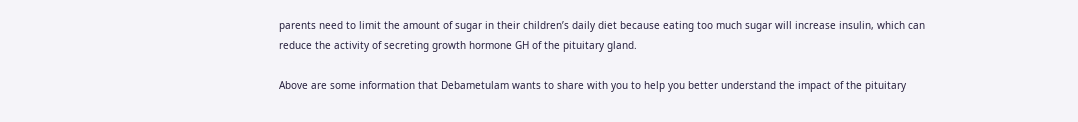parents need to limit the amount of sugar in their children’s daily diet because eating too much sugar will increase insulin, which can reduce the activity of secreting growth hormone GH of the pituitary gland.

Above are some information that Debametulam wants to share with you to help you better understand the impact of the pituitary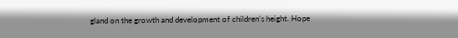gland on the growth and development of children’s height. Hope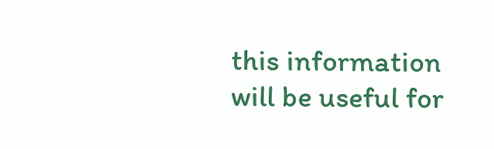this information will be useful for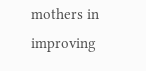mothers in improving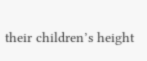their children’s height